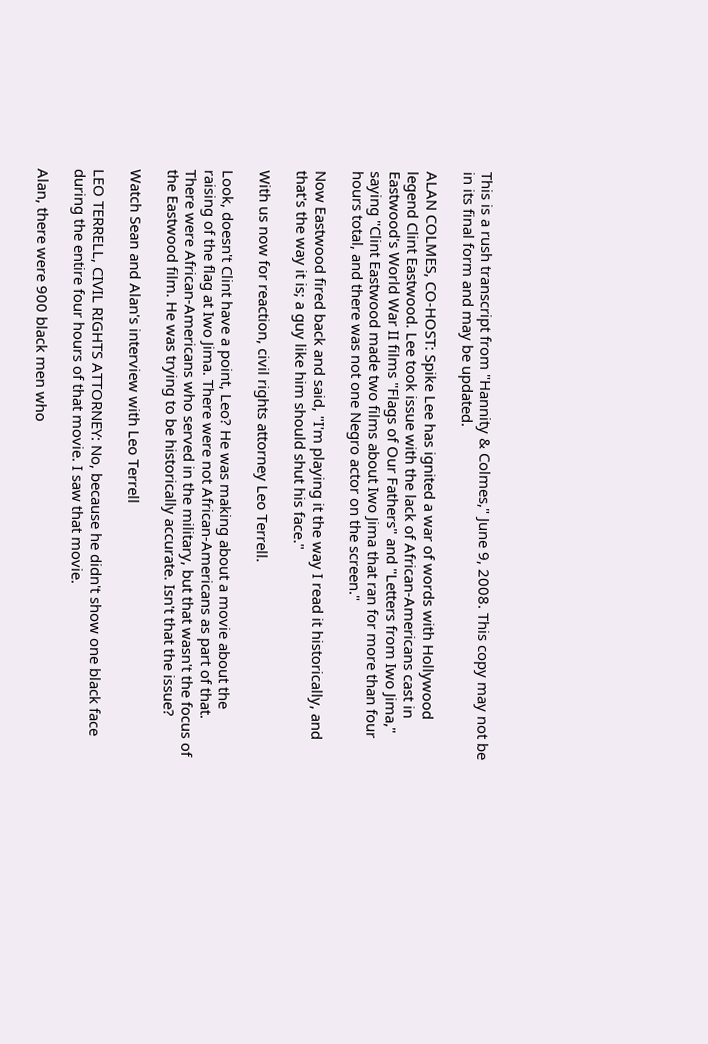This is a rush transcript from "Hannity & Colmes," June 9, 2008. This copy may not be in its final form and may be updated.

ALAN COLMES, CO-HOST: Spike Lee has ignited a war of words with Hollywood legend Clint Eastwood. Lee took issue with the lack of African-Americans cast in Eastwood's World War II films "Flags of Our Fathers" and "Letters from Iwo Jima," saying "Clint Eastwood made two films about Iwo Jima that ran for more than four hours total, and there was not one Negro actor on the screen."

Now Eastwood fired back and said, "I'm playing it the way I read it historically, and that's the way it is; a guy like him should shut his face."

With us now for reaction, civil rights attorney Leo Terrell.

Look, doesn't Clint have a point, Leo? He was making about a movie about the raising of the flag at Iwo Jima. There were not African-Americans as part of that. There were African-Americans who served in the military, but that wasn't the focus of the Eastwood film. He was trying to be historically accurate. Isn't that the issue?

Watch Sean and Alan's interview with Leo Terrell

LEO TERRELL, CIVIL RIGHTS ATTORNEY: No, because he didn't show one black face during the entire four hours of that movie. I saw that movie.

Alan, there were 900 black men who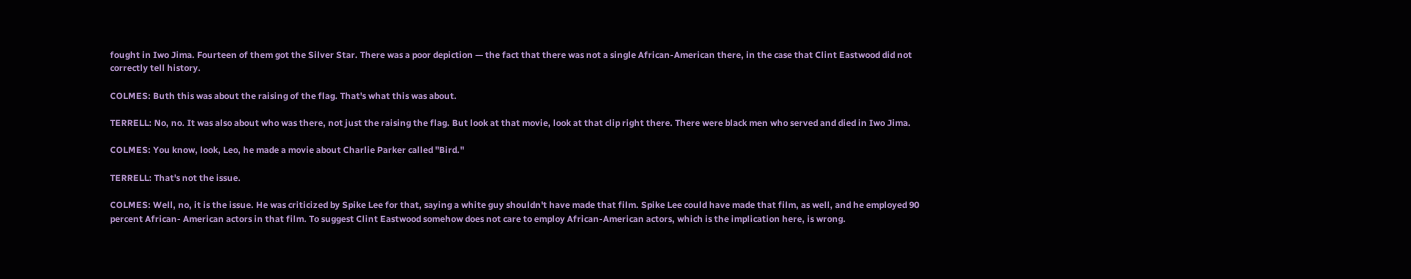fought in Iwo Jima. Fourteen of them got the Silver Star. There was a poor depiction — the fact that there was not a single African-American there, in the case that Clint Eastwood did not correctly tell history.

COLMES: Buth this was about the raising of the flag. That's what this was about.

TERRELL: No, no. It was also about who was there, not just the raising the flag. But look at that movie, look at that clip right there. There were black men who served and died in Iwo Jima.

COLMES: You know, look, Leo, he made a movie about Charlie Parker called "Bird."

TERRELL: That's not the issue.

COLMES: Well, no, it is the issue. He was criticized by Spike Lee for that, saying a white guy shouldn't have made that film. Spike Lee could have made that film, as well, and he employed 90 percent African- American actors in that film. To suggest Clint Eastwood somehow does not care to employ African-American actors, which is the implication here, is wrong.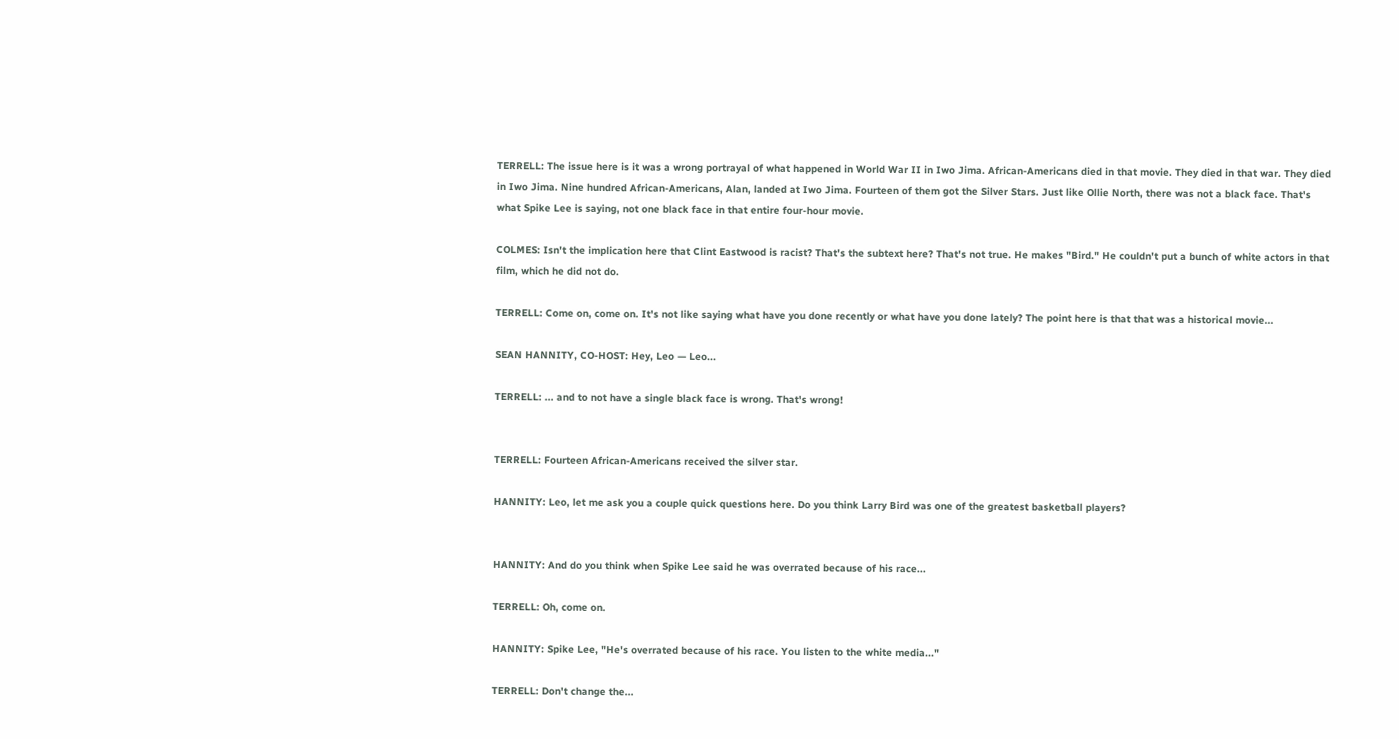TERRELL: The issue here is it was a wrong portrayal of what happened in World War II in Iwo Jima. African-Americans died in that movie. They died in that war. They died in Iwo Jima. Nine hundred African-Americans, Alan, landed at Iwo Jima. Fourteen of them got the Silver Stars. Just like Ollie North, there was not a black face. That's what Spike Lee is saying, not one black face in that entire four-hour movie.

COLMES: Isn't the implication here that Clint Eastwood is racist? That's the subtext here? That's not true. He makes "Bird." He couldn't put a bunch of white actors in that film, which he did not do.

TERRELL: Come on, come on. It's not like saying what have you done recently or what have you done lately? The point here is that that was a historical movie...

SEAN HANNITY, CO-HOST: Hey, Leo — Leo...

TERRELL: ... and to not have a single black face is wrong. That's wrong!


TERRELL: Fourteen African-Americans received the silver star.

HANNITY: Leo, let me ask you a couple quick questions here. Do you think Larry Bird was one of the greatest basketball players?


HANNITY: And do you think when Spike Lee said he was overrated because of his race...

TERRELL: Oh, come on.

HANNITY: Spike Lee, "He's overrated because of his race. You listen to the white media..."

TERRELL: Don't change the...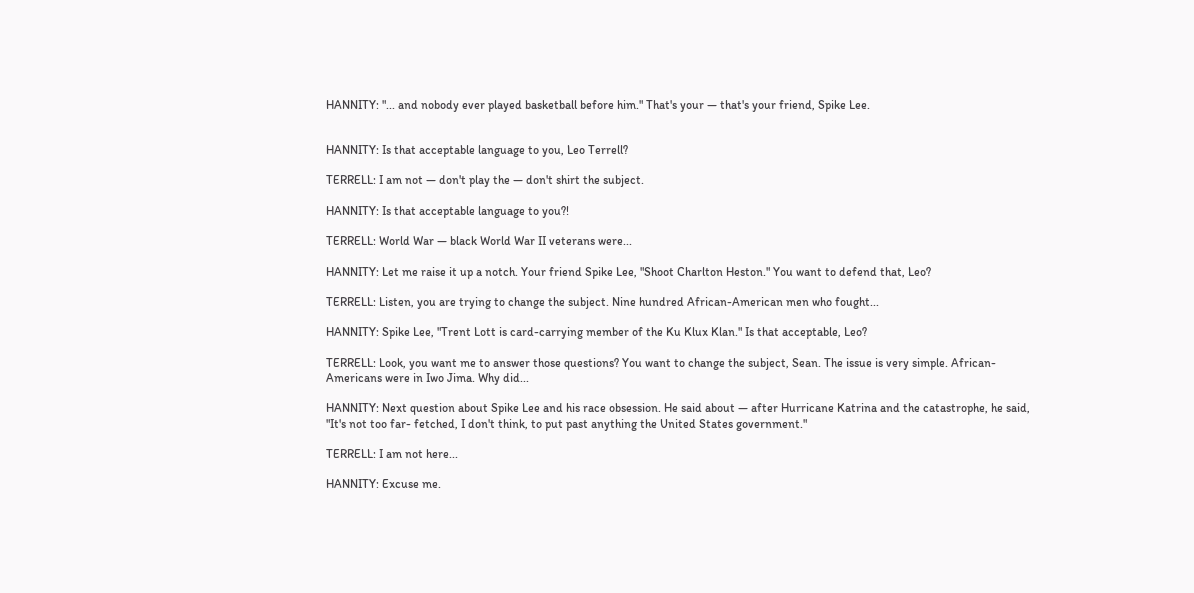HANNITY: "... and nobody ever played basketball before him." That's your — that's your friend, Spike Lee.


HANNITY: Is that acceptable language to you, Leo Terrell?

TERRELL: I am not — don't play the — don't shirt the subject.

HANNITY: Is that acceptable language to you?!

TERRELL: World War — black World War II veterans were...

HANNITY: Let me raise it up a notch. Your friend Spike Lee, "Shoot Charlton Heston." You want to defend that, Leo?

TERRELL: Listen, you are trying to change the subject. Nine hundred African-American men who fought...

HANNITY: Spike Lee, "Trent Lott is card-carrying member of the Ku Klux Klan." Is that acceptable, Leo?

TERRELL: Look, you want me to answer those questions? You want to change the subject, Sean. The issue is very simple. African-Americans were in Iwo Jima. Why did...

HANNITY: Next question about Spike Lee and his race obsession. He said about — after Hurricane Katrina and the catastrophe, he said, "It's not too far- fetched, I don't think, to put past anything the United States government."

TERRELL: I am not here...

HANNITY: Excuse me.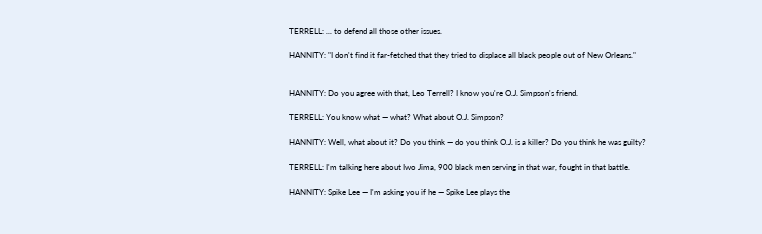TERRELL: ... to defend all those other issues.

HANNITY: "I don't find it far-fetched that they tried to displace all black people out of New Orleans."


HANNITY: Do you agree with that, Leo Terrell? I know you're O.J. Simpson's friend.

TERRELL: You know what — what? What about O.J. Simpson?

HANNITY: Well, what about it? Do you think — do you think O.J. is a killer? Do you think he was guilty?

TERRELL: I'm talking here about Iwo Jima, 900 black men serving in that war, fought in that battle.

HANNITY: Spike Lee — I'm asking you if he — Spike Lee plays the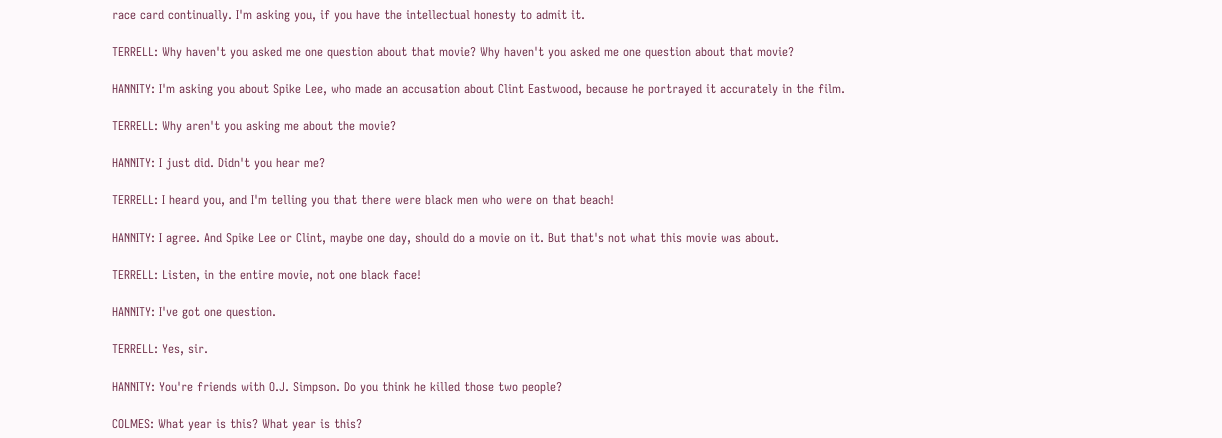race card continually. I'm asking you, if you have the intellectual honesty to admit it.

TERRELL: Why haven't you asked me one question about that movie? Why haven't you asked me one question about that movie?

HANNITY: I'm asking you about Spike Lee, who made an accusation about Clint Eastwood, because he portrayed it accurately in the film.

TERRELL: Why aren't you asking me about the movie?

HANNITY: I just did. Didn't you hear me?

TERRELL: I heard you, and I'm telling you that there were black men who were on that beach!

HANNITY: I agree. And Spike Lee or Clint, maybe one day, should do a movie on it. But that's not what this movie was about.

TERRELL: Listen, in the entire movie, not one black face!

HANNITY: I've got one question.

TERRELL: Yes, sir.

HANNITY: You're friends with O.J. Simpson. Do you think he killed those two people?

COLMES: What year is this? What year is this?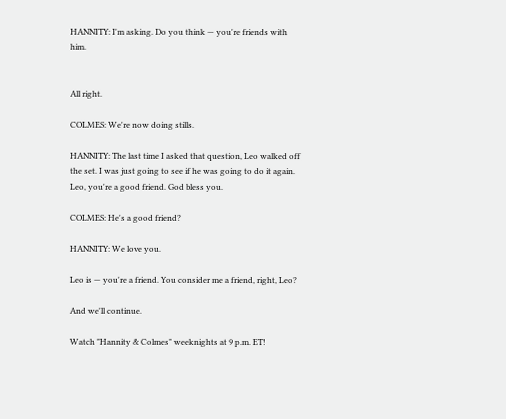HANNITY: I'm asking. Do you think — you're friends with him.


All right.

COLMES: We're now doing stills.

HANNITY: The last time I asked that question, Leo walked off the set. I was just going to see if he was going to do it again. Leo, you're a good friend. God bless you.

COLMES: He's a good friend?

HANNITY: We love you.

Leo is — you're a friend. You consider me a friend, right, Leo?

And we'll continue.

Watch "Hannity & Colmes" weeknights at 9 p.m. ET!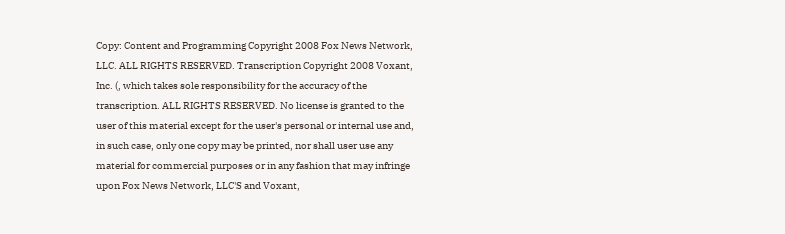Copy: Content and Programming Copyright 2008 Fox News Network, LLC. ALL RIGHTS RESERVED. Transcription Copyright 2008 Voxant, Inc. (, which takes sole responsibility for the accuracy of the transcription. ALL RIGHTS RESERVED. No license is granted to the user of this material except for the user's personal or internal use and, in such case, only one copy may be printed, nor shall user use any material for commercial purposes or in any fashion that may infringe upon Fox News Network, LLC'S and Voxant,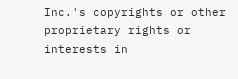Inc.'s copyrights or other proprietary rights or interests in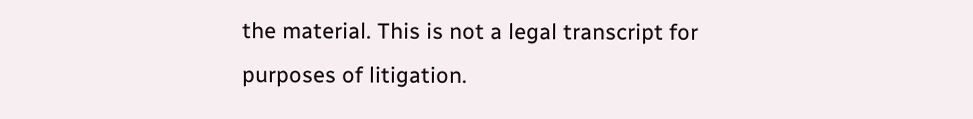the material. This is not a legal transcript for purposes of litigation.